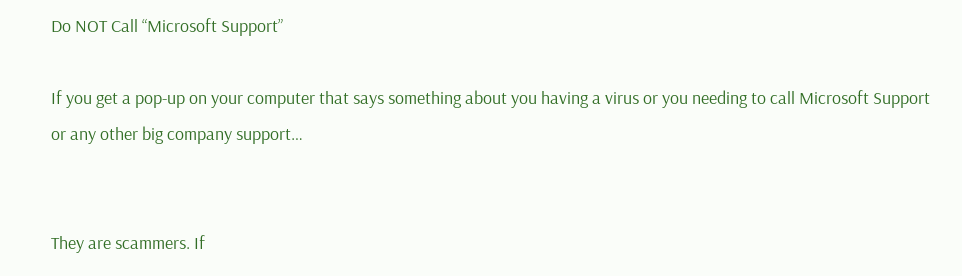Do NOT Call “Microsoft Support”

If you get a pop-up on your computer that says something about you having a virus or you needing to call Microsoft Support or any other big company support…


They are scammers. If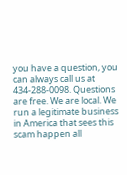you have a question, you can always call us at 434-288-0098. Questions are free. We are local. We run a legitimate business in America that sees this scam happen all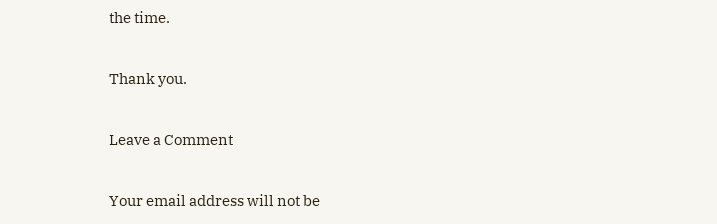the time.

Thank you.

Leave a Comment

Your email address will not be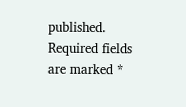published. Required fields are marked *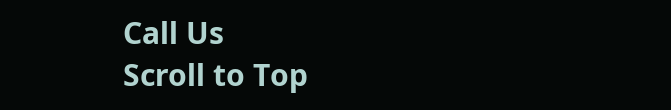Call Us
Scroll to Top